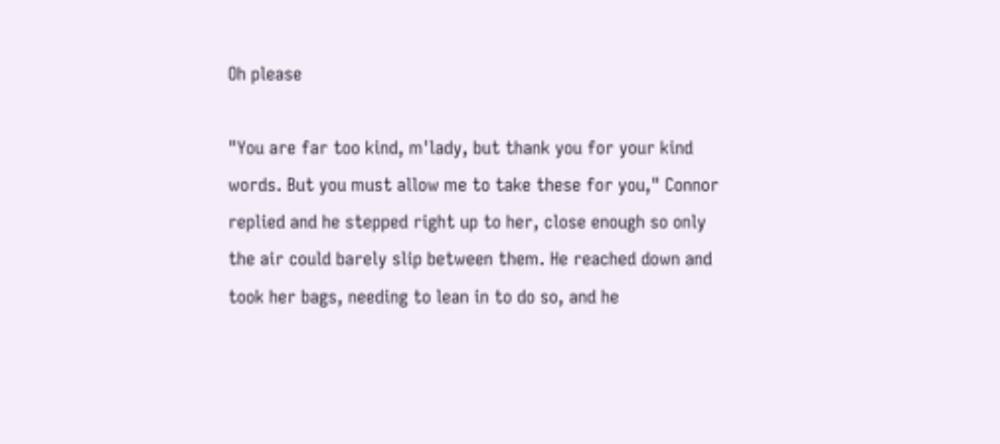Oh please

"You are far too kind, m'lady, but thank you for your kind words. But you must allow me to take these for you," Connor replied and he stepped right up to her, close enough so only the air could barely slip between them. He reached down and took her bags, needing to lean in to do so, and he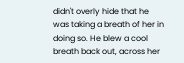didn't overly hide that he was taking a breath of her in doing so. He blew a cool breath back out, across her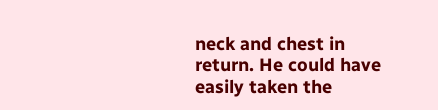neck and chest in return. He could have easily taken the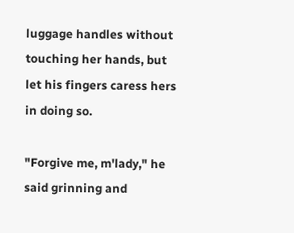luggage handles without touching her hands, but let his fingers caress hers in doing so.

"Forgive me, m'lady," he said grinning and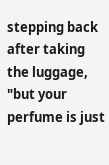stepping back after taking the luggage, "but your perfume is just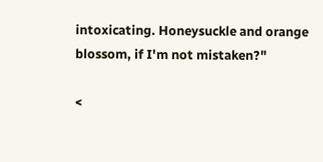intoxicating. Honeysuckle and orange blossom, if I'm not mistaken?"

<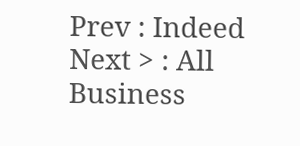Prev : Indeed Next > : All Business